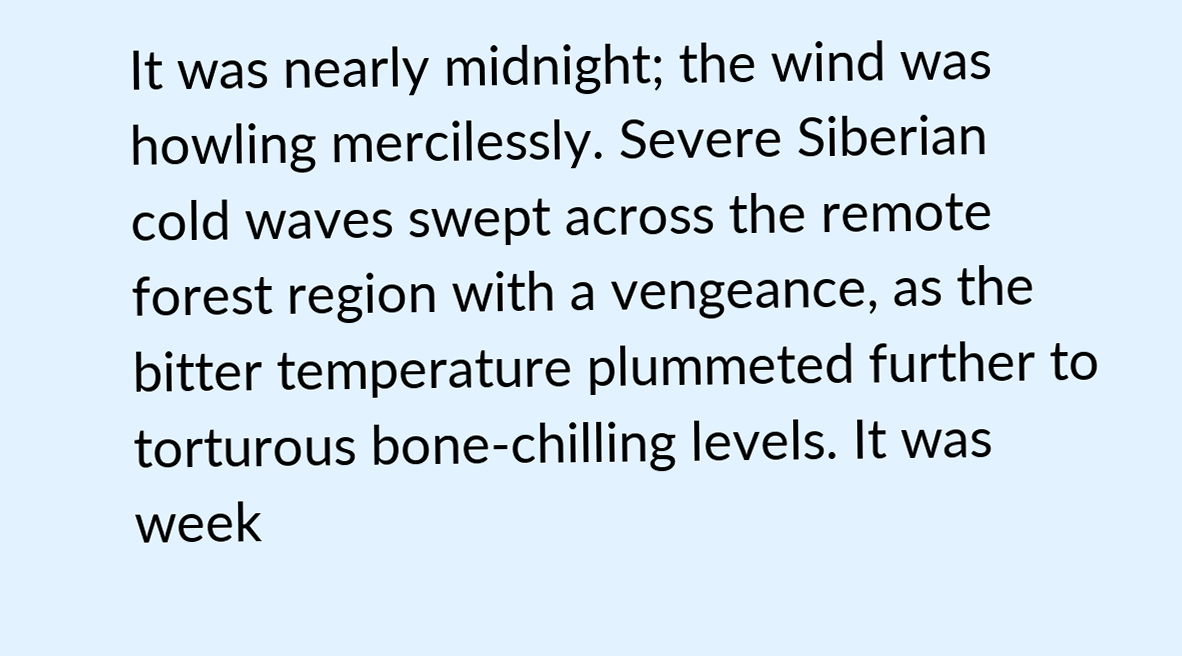It was nearly midnight; the wind was howling mercilessly. Severe Siberian cold waves swept across the remote forest region with a vengeance, as the bitter temperature plummeted further to torturous bone-chilling levels. It was week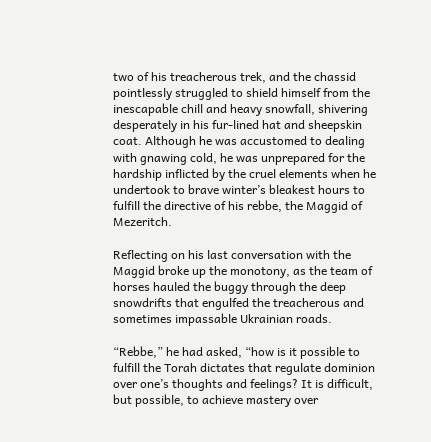two of his treacherous trek, and the chassid pointlessly struggled to shield himself from the inescapable chill and heavy snowfall, shivering desperately in his fur-lined hat and sheepskin coat. Although he was accustomed to dealing with gnawing cold, he was unprepared for the hardship inflicted by the cruel elements when he undertook to brave winter’s bleakest hours to fulfill the directive of his rebbe, the Maggid of Mezeritch.

Reflecting on his last conversation with the Maggid broke up the monotony, as the team of horses hauled the buggy through the deep snowdrifts that engulfed the treacherous and sometimes impassable Ukrainian roads.

“Rebbe,” he had asked, “how is it possible to fulfill the Torah dictates that regulate dominion over one’s thoughts and feelings? It is difficult, but possible, to achieve mastery over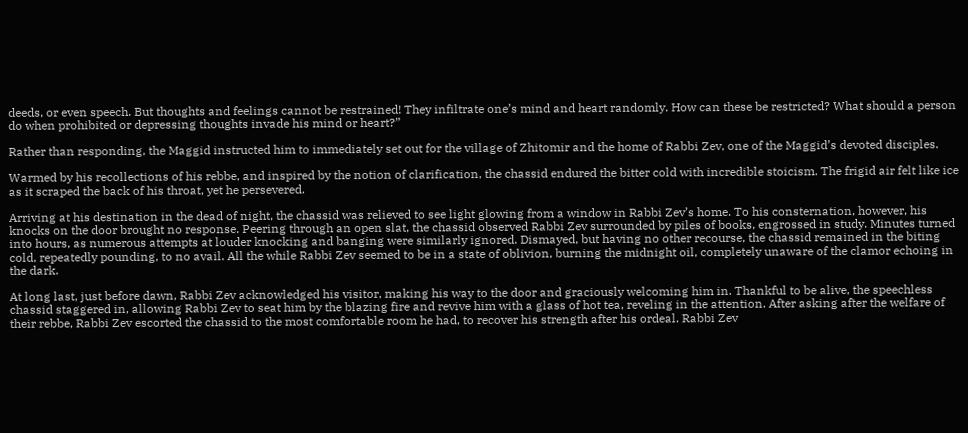deeds, or even speech. But thoughts and feelings cannot be restrained! They infiltrate one’s mind and heart randomly. How can these be restricted? What should a person do when prohibited or depressing thoughts invade his mind or heart?”

Rather than responding, the Maggid instructed him to immediately set out for the village of Zhitomir and the home of Rabbi Zev, one of the Maggid’s devoted disciples.

Warmed by his recollections of his rebbe, and inspired by the notion of clarification, the chassid endured the bitter cold with incredible stoicism. The frigid air felt like ice as it scraped the back of his throat, yet he persevered.

Arriving at his destination in the dead of night, the chassid was relieved to see light glowing from a window in Rabbi Zev’s home. To his consternation, however, his knocks on the door brought no response. Peering through an open slat, the chassid observed Rabbi Zev surrounded by piles of books, engrossed in study. Minutes turned into hours, as numerous attempts at louder knocking and banging were similarly ignored. Dismayed, but having no other recourse, the chassid remained in the biting cold, repeatedly pounding, to no avail. All the while Rabbi Zev seemed to be in a state of oblivion, burning the midnight oil, completely unaware of the clamor echoing in the dark.

At long last, just before dawn, Rabbi Zev acknowledged his visitor, making his way to the door and graciously welcoming him in. Thankful to be alive, the speechless chassid staggered in, allowing Rabbi Zev to seat him by the blazing fire and revive him with a glass of hot tea, reveling in the attention. After asking after the welfare of their rebbe, Rabbi Zev escorted the chassid to the most comfortable room he had, to recover his strength after his ordeal. Rabbi Zev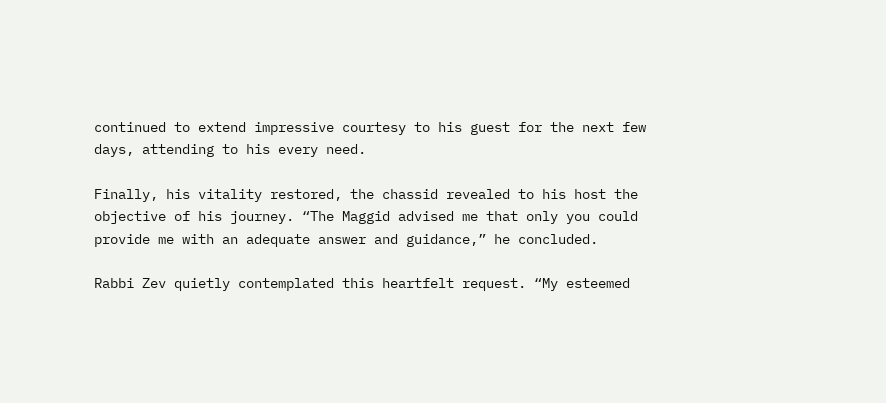continued to extend impressive courtesy to his guest for the next few days, attending to his every need.

Finally, his vitality restored, the chassid revealed to his host the objective of his journey. “The Maggid advised me that only you could provide me with an adequate answer and guidance,” he concluded.

Rabbi Zev quietly contemplated this heartfelt request. “My esteemed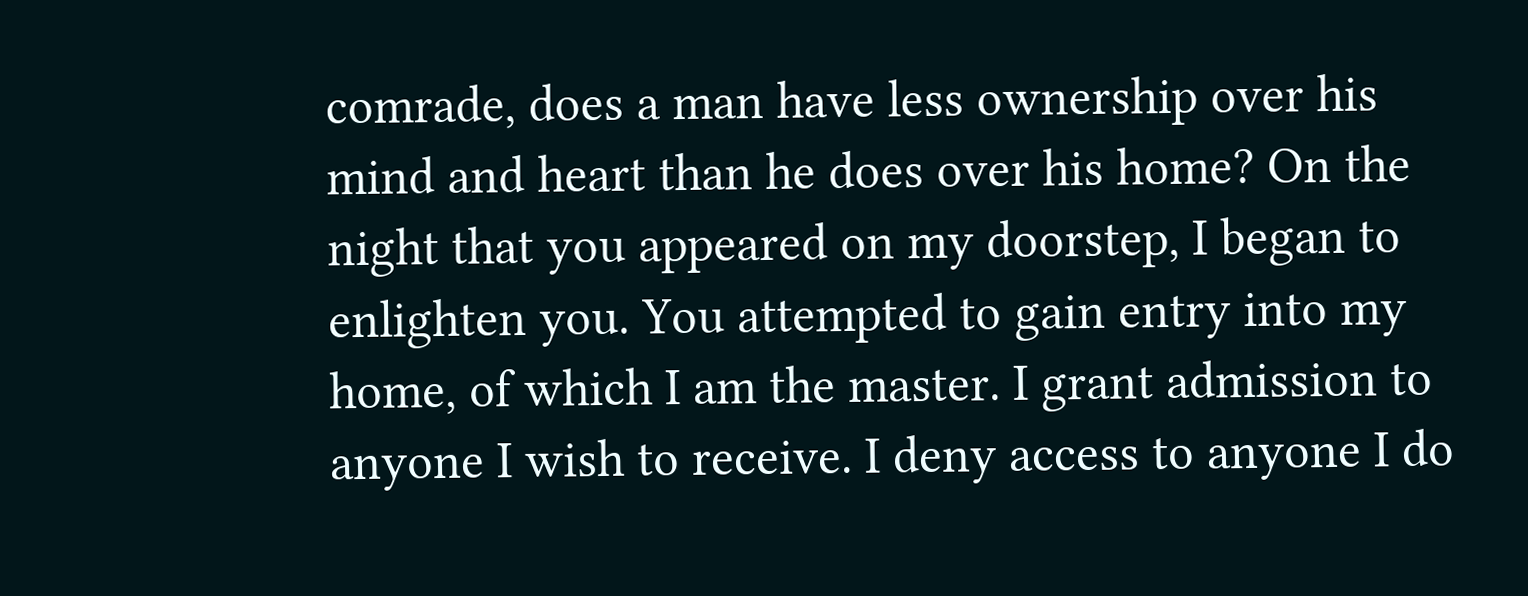comrade, does a man have less ownership over his mind and heart than he does over his home? On the night that you appeared on my doorstep, I began to enlighten you. You attempted to gain entry into my home, of which I am the master. I grant admission to anyone I wish to receive. I deny access to anyone I do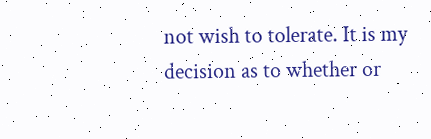not wish to tolerate. It is my decision as to whether or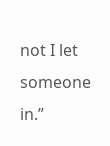not I let someone in.”